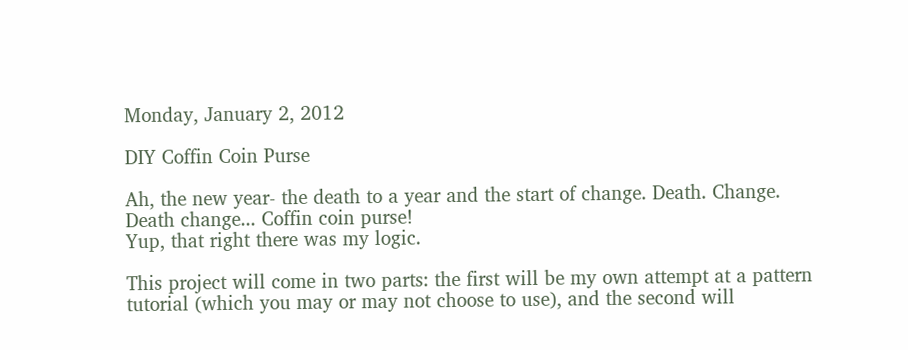Monday, January 2, 2012

DIY Coffin Coin Purse

Ah, the new year- the death to a year and the start of change. Death. Change. Death change... Coffin coin purse!
Yup, that right there was my logic.

This project will come in two parts: the first will be my own attempt at a pattern tutorial (which you may or may not choose to use), and the second will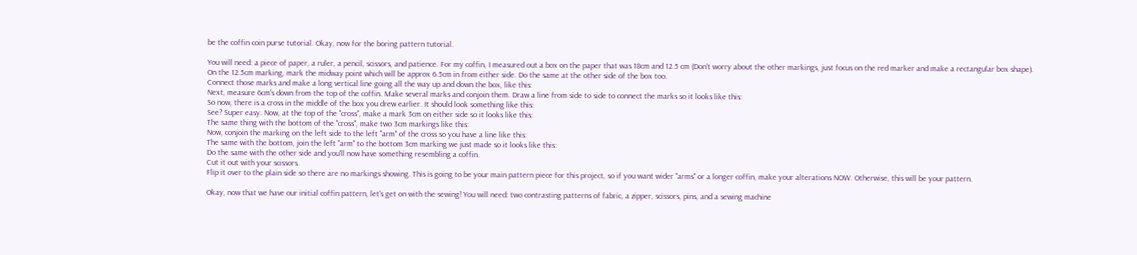be the coffin coin purse tutorial. Okay, now for the boring pattern tutorial.

You will need: a piece of paper, a ruler, a pencil, scissors, and patience. For my coffin, I measured out a box on the paper that was 18cm and 12.5 cm (Don't worry about the other markings, just focus on the red marker and make a rectangular box shape).
On the 12.5cm marking, mark the midway point which will be approx 6.5cm in from either side. Do the same at the other side of the box too.
Connect those marks and make a long vertical line going all the way up and down the box, like this:
Next, measure 6cm's down from the top of the coffin. Make several marks and conjoin them. Draw a line from side to side to connect the marks so it looks like this:
So now, there is a cross in the middle of the box you drew earlier. It should look something like this:
See? Super easy. Now, at the top of the "cross", make a mark 3cm on either side so it looks like this:
The same thing with the bottom of the "cross", make two 3cm markings like this:
Now, conjoin the marking on the left side to the left "arm" of the cross so you have a line like this:
The same with the bottom, join the left "arm" to the bottom 3cm marking we just made so it looks like this:
Do the same with the other side and you'll now have something resembling a coffin.
Cut it out with your scissors.
Flip it over to the plain side so there are no markings showing. This is going to be your main pattern piece for this project, so if you want wider "arms" or a longer coffin, make your alterations NOW. Otherwise, this will be your pattern.

Okay, now that we have our initial coffin pattern, let's get on with the sewing! You will need: two contrasting patterns of fabric, a zipper, scissors, pins, and a sewing machine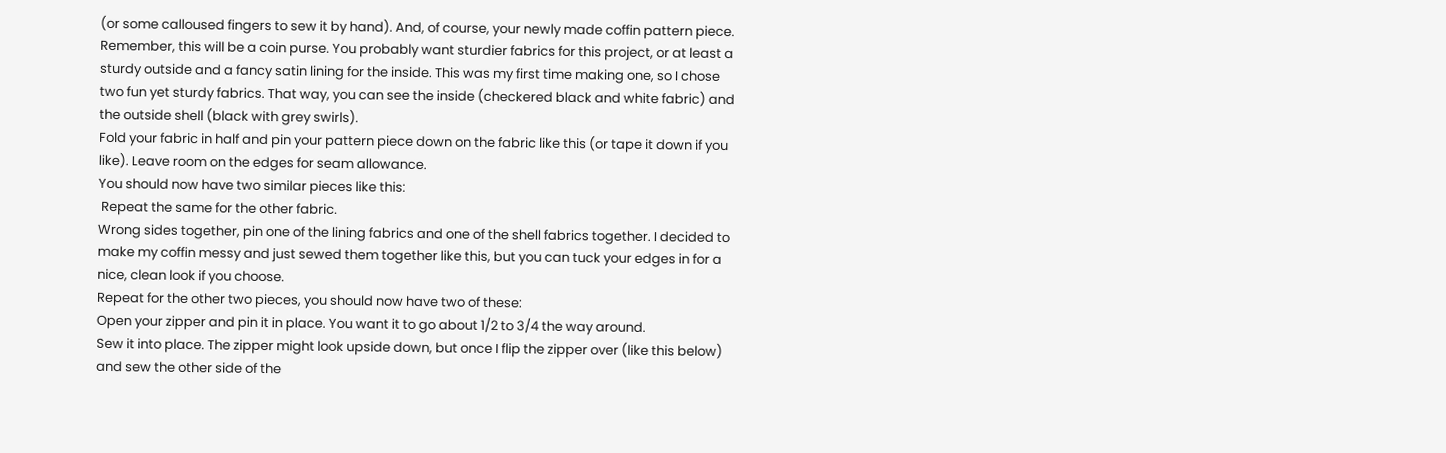(or some calloused fingers to sew it by hand). And, of course, your newly made coffin pattern piece.
Remember, this will be a coin purse. You probably want sturdier fabrics for this project, or at least a sturdy outside and a fancy satin lining for the inside. This was my first time making one, so I chose two fun yet sturdy fabrics. That way, you can see the inside (checkered black and white fabric) and the outside shell (black with grey swirls).
Fold your fabric in half and pin your pattern piece down on the fabric like this (or tape it down if you like). Leave room on the edges for seam allowance.
You should now have two similar pieces like this:
 Repeat the same for the other fabric.
Wrong sides together, pin one of the lining fabrics and one of the shell fabrics together. I decided to make my coffin messy and just sewed them together like this, but you can tuck your edges in for a nice, clean look if you choose.
Repeat for the other two pieces, you should now have two of these:
Open your zipper and pin it in place. You want it to go about 1/2 to 3/4 the way around.
Sew it into place. The zipper might look upside down, but once I flip the zipper over (like this below) and sew the other side of the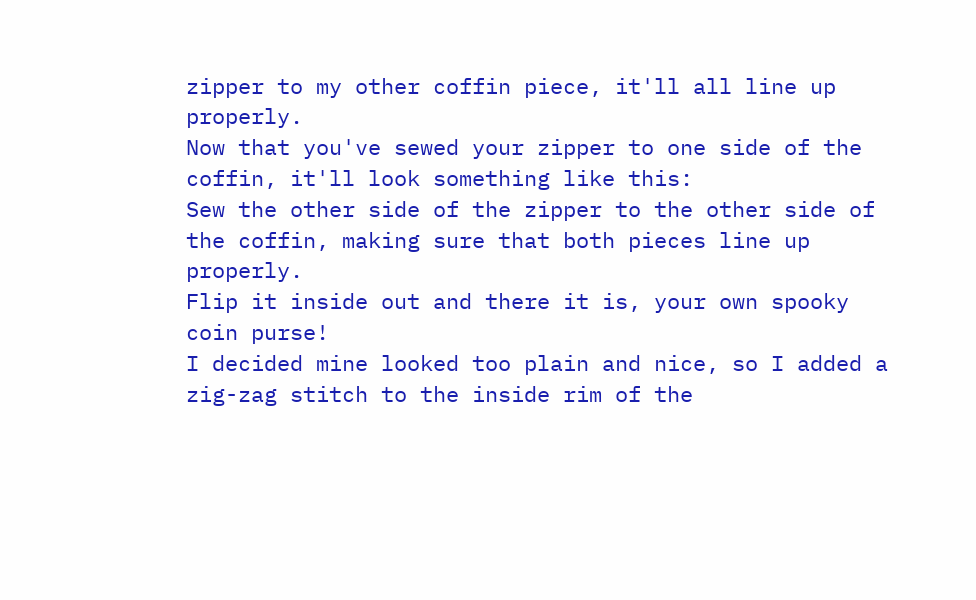zipper to my other coffin piece, it'll all line up properly.
Now that you've sewed your zipper to one side of the coffin, it'll look something like this:
Sew the other side of the zipper to the other side of the coffin, making sure that both pieces line up properly.
Flip it inside out and there it is, your own spooky coin purse!
I decided mine looked too plain and nice, so I added a zig-zag stitch to the inside rim of the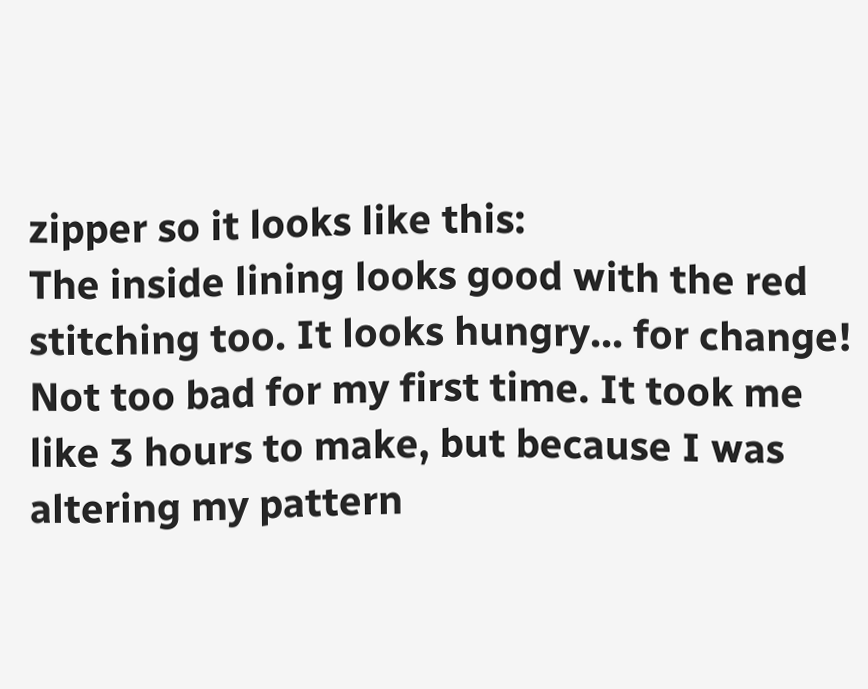zipper so it looks like this:
The inside lining looks good with the red stitching too. It looks hungry... for change!
Not too bad for my first time. It took me like 3 hours to make, but because I was altering my pattern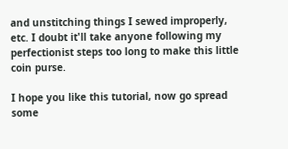and unstitching things I sewed improperly, etc. I doubt it'll take anyone following my perfectionist steps too long to make this little coin purse.

I hope you like this tutorial, now go spread some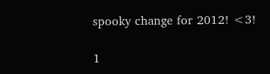spooky change for 2012! <3!

1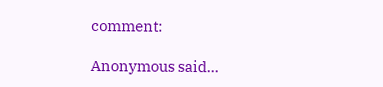comment:

Anonymous said...